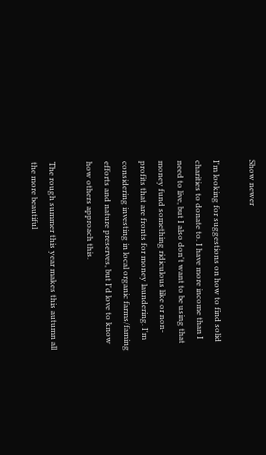Show newer

I'm looking for suggestions on how to find solid charities to donate to. I have more income than I need to live, but I also don't want to be using that money fund something ridiculous like or non-profits that are fronts for money laundering. I'm considering investing in local organic farms/faming efforts and nature preserves, but I'd love to know how others approach this.

The rough summer this year makes this autumn all the more beautiful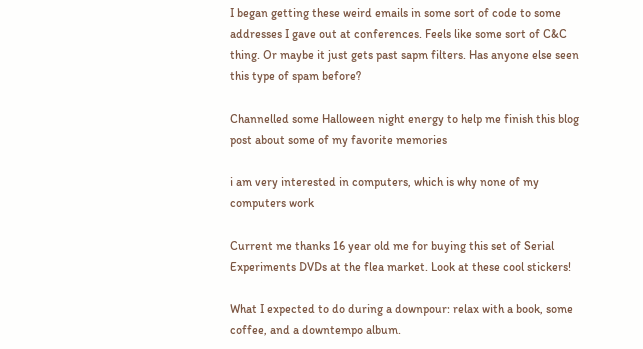I began getting these weird emails in some sort of code to some addresses I gave out at conferences. Feels like some sort of C&C thing. Or maybe it just gets past sapm filters. Has anyone else seen this type of spam before?

Channelled some Halloween night energy to help me finish this blog post about some of my favorite memories

i am very interested in computers, which is why none of my computers work

Current me thanks 16 year old me for buying this set of Serial Experiments DVDs at the flea market. Look at these cool stickers!

What I expected to do during a downpour: relax with a book, some coffee, and a downtempo album.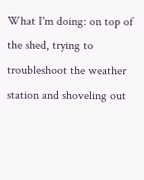What I'm doing: on top of the shed, trying to troubleshoot the weather station and shoveling out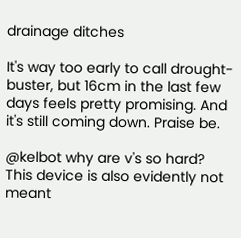drainage ditches

It's way too early to call drought-buster, but 16cm in the last few days feels pretty promising. And it's still coming down. Praise be.

@kelbot why are v's so hard? This device is also evidently not meant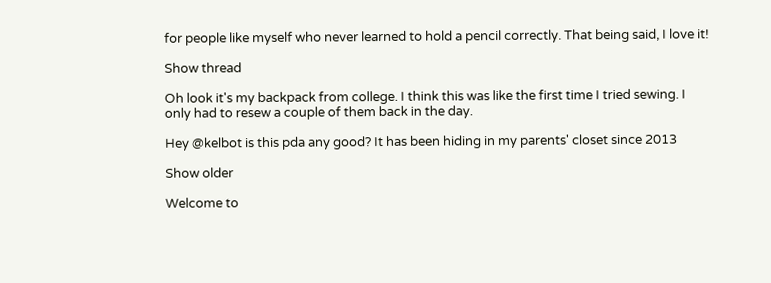for people like myself who never learned to hold a pencil correctly. That being said, I love it!

Show thread

Oh look it's my backpack from college. I think this was like the first time I tried sewing. I only had to resew a couple of them back in the day.

Hey @kelbot is this pda any good? It has been hiding in my parents' closet since 2013

Show older

Welcome to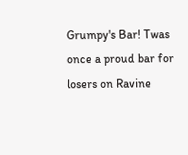Grumpy's Bar! Twas once a proud bar for losers on Ravine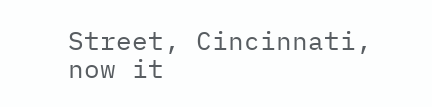Street, Cincinnati, now it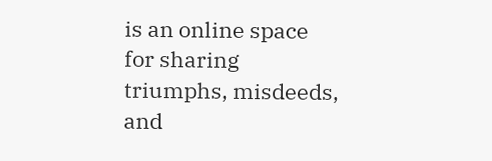is an online space for sharing triumphs, misdeeds, and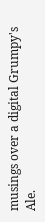musings over a digital Grumpy's Ale.